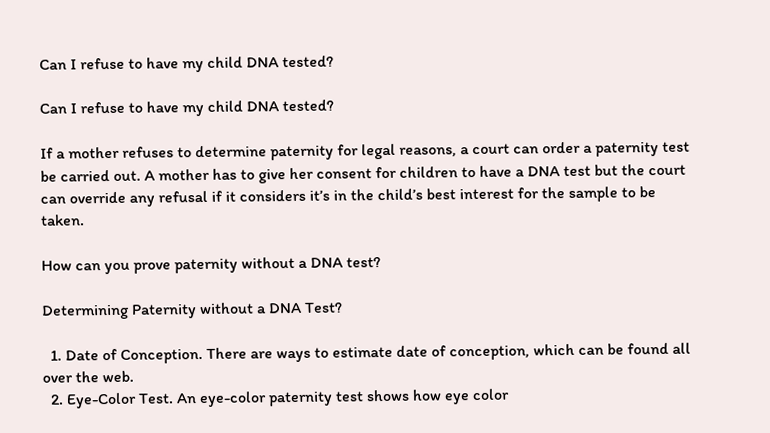Can I refuse to have my child DNA tested?

Can I refuse to have my child DNA tested?

If a mother refuses to determine paternity for legal reasons, a court can order a paternity test be carried out. A mother has to give her consent for children to have a DNA test but the court can override any refusal if it considers it’s in the child’s best interest for the sample to be taken.

How can you prove paternity without a DNA test?

Determining Paternity without a DNA Test?

  1. Date of Conception. There are ways to estimate date of conception, which can be found all over the web.
  2. Eye-Color Test. An eye-color paternity test shows how eye color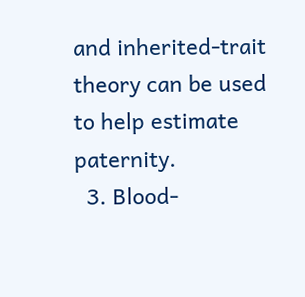and inherited-trait theory can be used to help estimate paternity.
  3. Blood-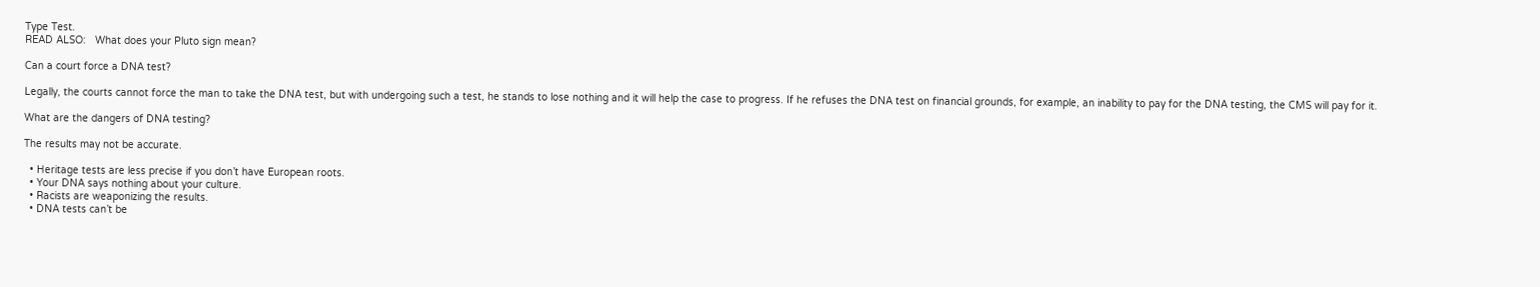Type Test.
READ ALSO:   What does your Pluto sign mean?

Can a court force a DNA test?

Legally, the courts cannot force the man to take the DNA test, but with undergoing such a test, he stands to lose nothing and it will help the case to progress. If he refuses the DNA test on financial grounds, for example, an inability to pay for the DNA testing, the CMS will pay for it.

What are the dangers of DNA testing?

The results may not be accurate.

  • Heritage tests are less precise if you don’t have European roots.
  • Your DNA says nothing about your culture.
  • Racists are weaponizing the results.
  • DNA tests can’t be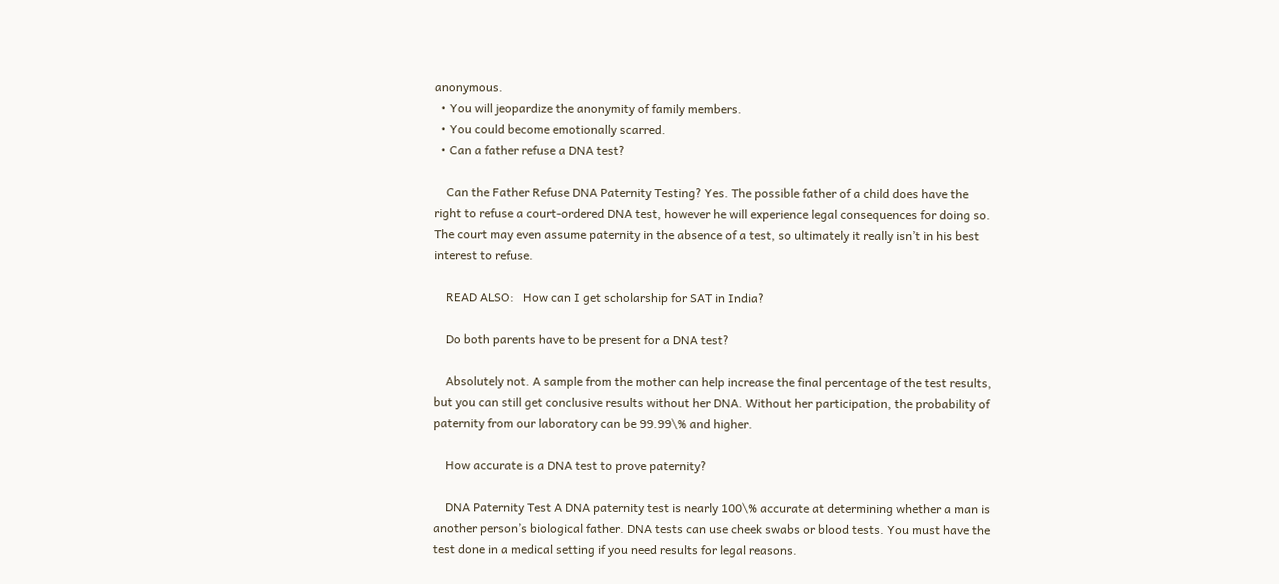anonymous.
  • You will jeopardize the anonymity of family members.
  • You could become emotionally scarred.
  • Can a father refuse a DNA test?

    Can the Father Refuse DNA Paternity Testing? Yes. The possible father of a child does have the right to refuse a court-ordered DNA test, however he will experience legal consequences for doing so. The court may even assume paternity in the absence of a test, so ultimately it really isn’t in his best interest to refuse.

    READ ALSO:   How can I get scholarship for SAT in India?

    Do both parents have to be present for a DNA test?

    Absolutely not. A sample from the mother can help increase the final percentage of the test results, but you can still get conclusive results without her DNA. Without her participation, the probability of paternity from our laboratory can be 99.99\% and higher.

    How accurate is a DNA test to prove paternity?

    DNA Paternity Test A DNA paternity test is nearly 100\% accurate at determining whether a man is another person’s biological father. DNA tests can use cheek swabs or blood tests. You must have the test done in a medical setting if you need results for legal reasons.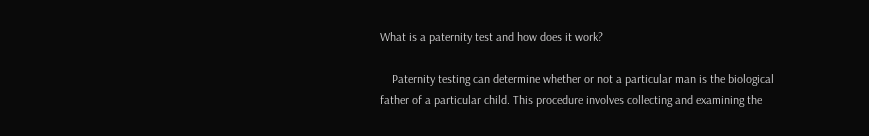What is a paternity test and how does it work?

    Paternity testing can determine whether or not a particular man is the biological father of a particular child. This procedure involves collecting and examining the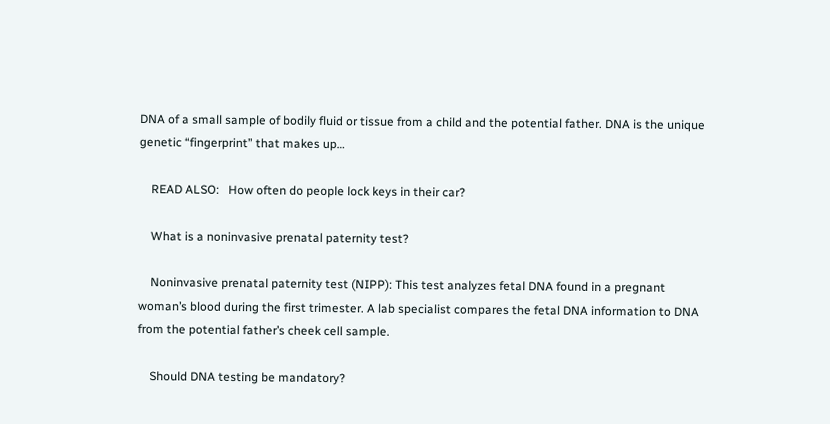DNA of a small sample of bodily fluid or tissue from a child and the potential father. DNA is the unique genetic “fingerprint” that makes up…

    READ ALSO:   How often do people lock keys in their car?

    What is a noninvasive prenatal paternity test?

    Noninvasive prenatal paternity test (NIPP): This test analyzes fetal DNA found in a pregnant woman’s blood during the first trimester. A lab specialist compares the fetal DNA information to DNA from the potential father’s cheek cell sample.

    Should DNA testing be mandatory?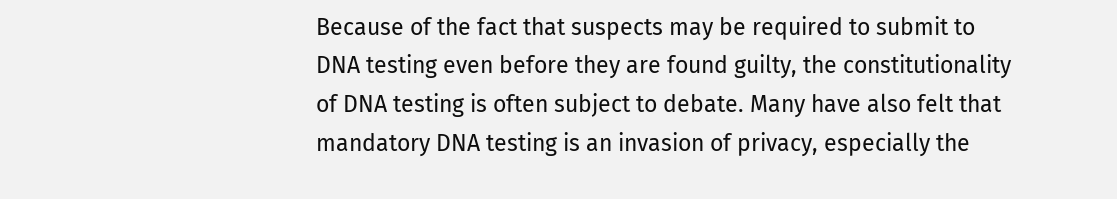Because of the fact that suspects may be required to submit to DNA testing even before they are found guilty, the constitutionality of DNA testing is often subject to debate. Many have also felt that mandatory DNA testing is an invasion of privacy, especially the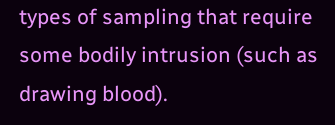types of sampling that require some bodily intrusion (such as drawing blood).